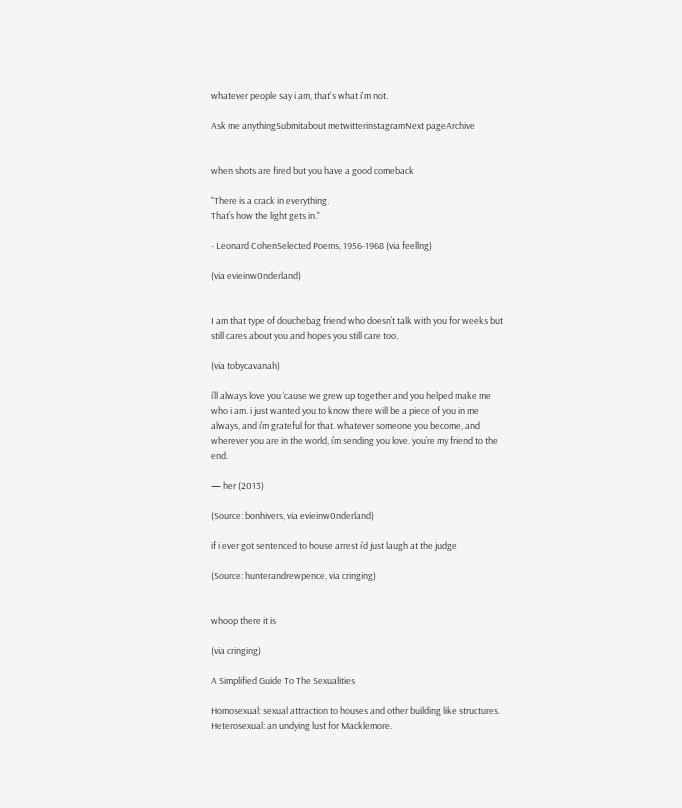whatever people say i am, that's what i'm not.

Ask me anythingSubmitabout metwitterinstagramNext pageArchive


when shots are fired but you have a good comeback

"There is a crack in everything.
That’s how the light gets in."

- Leonard CohenSelected Poems, 1956-1968 (via feellng)

(via evieinw0nderland)


I am that type of douchebag friend who doesn’t talk with you for weeks but still cares about you and hopes you still care too.

(via tobycavanah)

i’ll always love you ‘cause we grew up together and you helped make me who i am. i just wanted you to know there will be a piece of you in me always, and i’m grateful for that. whatever someone you become, and wherever you are in the world, i’m sending you love. you’re my friend to the end.

— her (2013)

(Source: bonhivers, via evieinw0nderland)

if i ever got sentenced to house arrest i’d just laugh at the judge

(Source: hunterandrewpence, via cringing)


whoop there it is

(via cringing)

A Simplified Guide To The Sexualities

Homosexual: sexual attraction to houses and other building like structures.
Heterosexual: an undying lust for Macklemore.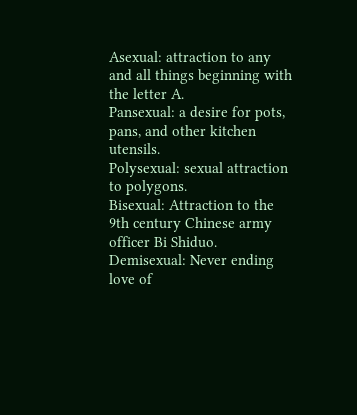Asexual: attraction to any and all things beginning with the letter A.
Pansexual: a desire for pots, pans, and other kitchen utensils.
Polysexual: sexual attraction to polygons.
Bisexual: Attraction to the 9th century Chinese army officer Bi Shiduo.
Demisexual: Never ending love of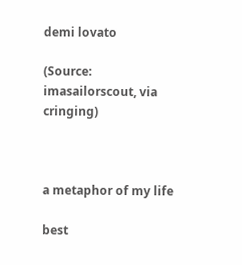demi lovato

(Source: imasailorscout, via cringing)



a metaphor of my life

best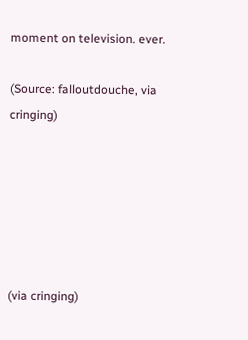moment on television. ever.

(Source: falloutdouche, via cringing)






(via cringing)